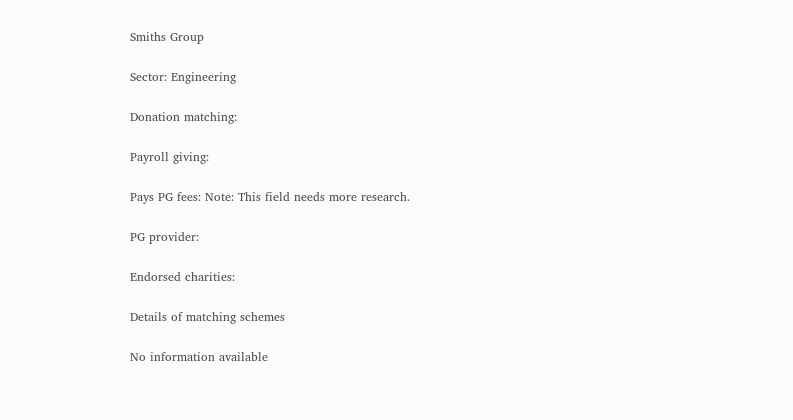Smiths Group

Sector: Engineering

Donation matching:

Payroll giving:

Pays PG fees: Note: This field needs more research.

PG provider:

Endorsed charities:

Details of matching schemes

No information available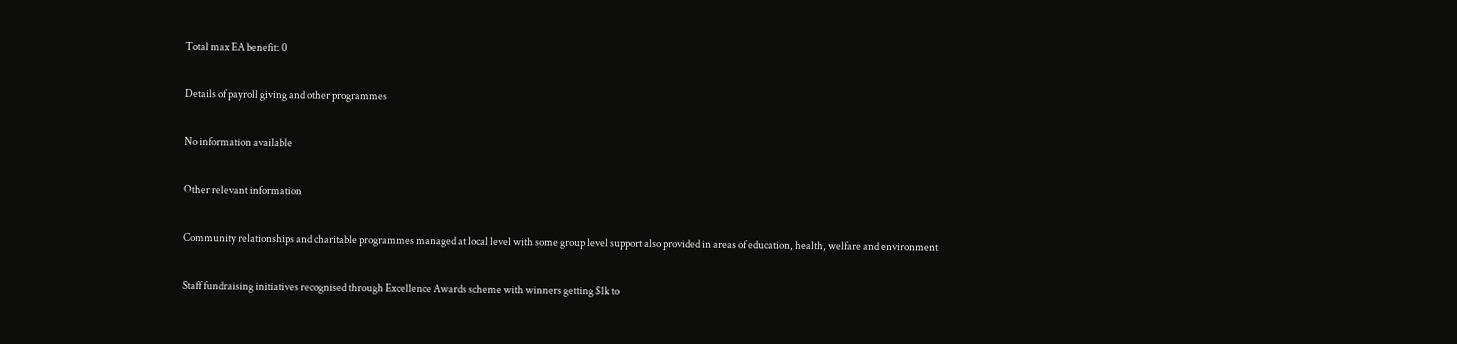Total max EA benefit: 0

Details of payroll giving and other programmes

No information available

Other relevant information

Community relationships and charitable programmes managed at local level with some group level support also provided in areas of education, health, welfare and environment

Staff fundraising initiatives recognised through Excellence Awards scheme with winners getting $1k to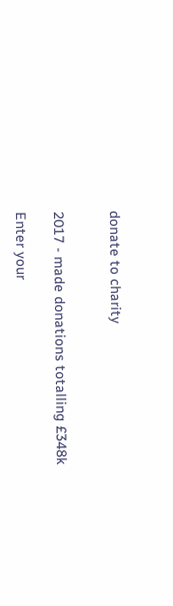donate to charity


2017 - made donations totalling £348k

Enter your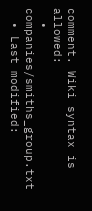comment. Wiki syntax is allowed:
  • companies/smiths_group.txt
  • Last modified: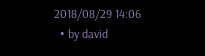2018/08/29 14:06
  • by david